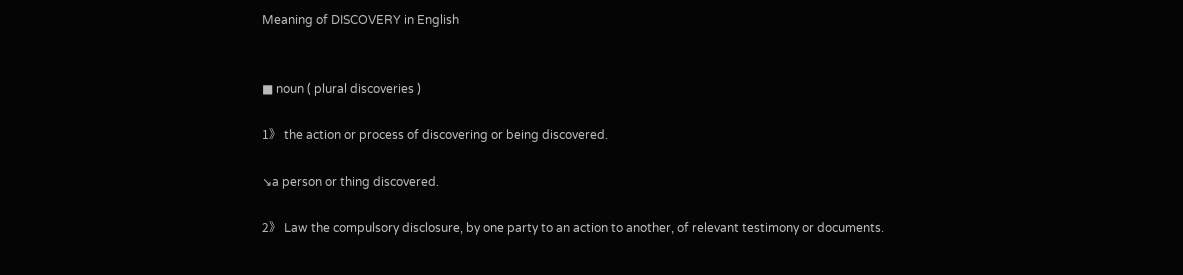Meaning of DISCOVERY in English


■ noun ( plural discoveries )

1》 the action or process of discovering or being discovered.

↘a person or thing discovered.

2》 Law the compulsory disclosure, by one party to an action to another, of relevant testimony or documents.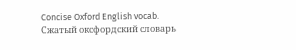Concise Oxford English vocab.      Сжатый оксфордский словарь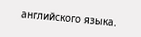английского языка.